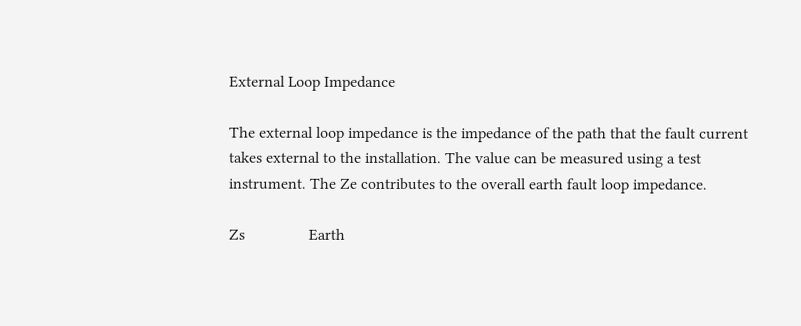External Loop Impedance

The external loop impedance is the impedance of the path that the fault current takes external to the installation. The value can be measured using a test instrument. The Ze contributes to the overall earth fault loop impedance.

Zs                Earth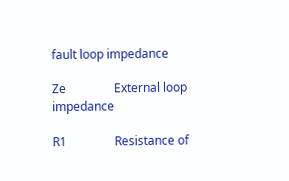fault loop impedance

Ze                External loop impedance

R1                Resistance of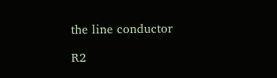the line conductor

R2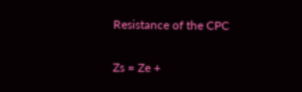Resistance of the CPC

Zs = Ze +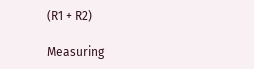(R1 + R2)

Measuring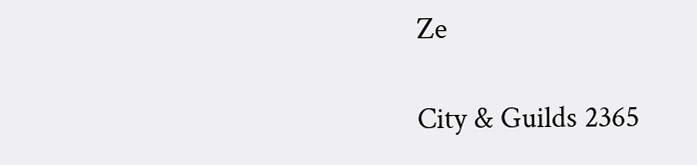Ze

City & Guilds 2365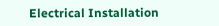Electrical Installation